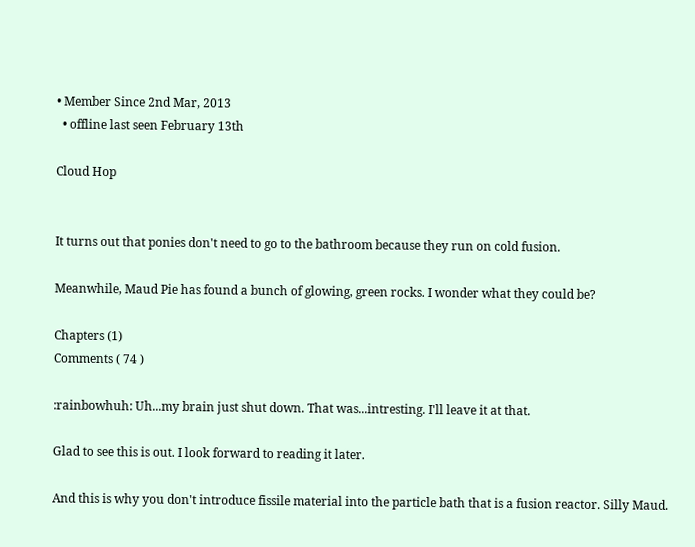• Member Since 2nd Mar, 2013
  • offline last seen February 13th

Cloud Hop


It turns out that ponies don't need to go to the bathroom because they run on cold fusion.

Meanwhile, Maud Pie has found a bunch of glowing, green rocks. I wonder what they could be?

Chapters (1)
Comments ( 74 )

:rainbowhuh: Uh...my brain just shut down. That was...intresting. I'll leave it at that.

Glad to see this is out. I look forward to reading it later.

And this is why you don't introduce fissile material into the particle bath that is a fusion reactor. Silly Maud.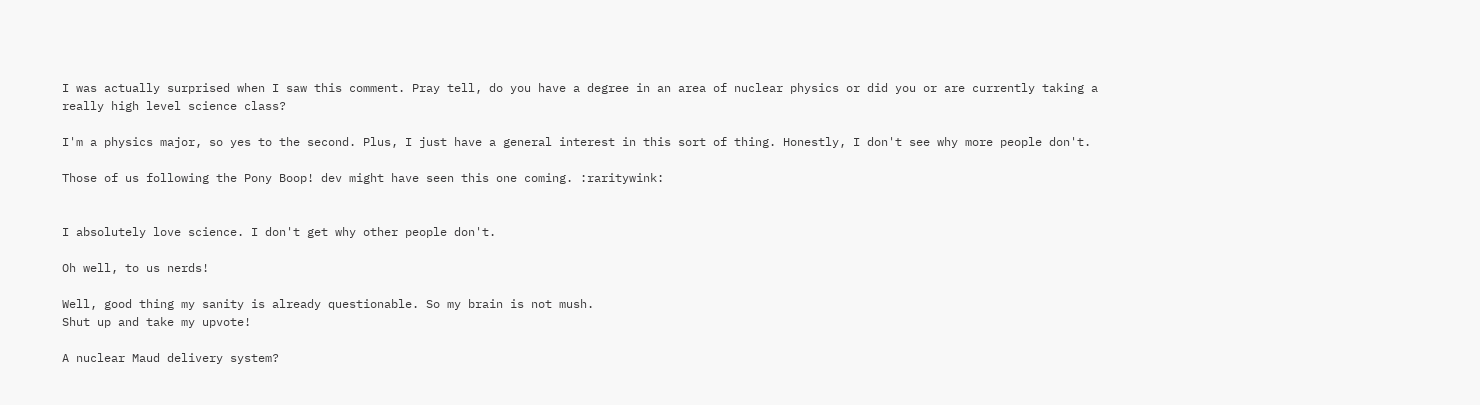I was actually surprised when I saw this comment. Pray tell, do you have a degree in an area of nuclear physics or did you or are currently taking a really high level science class?

I'm a physics major, so yes to the second. Plus, I just have a general interest in this sort of thing. Honestly, I don't see why more people don't.

Those of us following the Pony Boop! dev might have seen this one coming. :raritywink:


I absolutely love science. I don't get why other people don't.

Oh well, to us nerds!

Well, good thing my sanity is already questionable. So my brain is not mush.
Shut up and take my upvote!

A nuclear Maud delivery system?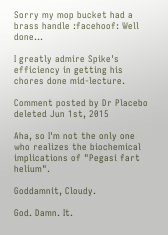Sorry my mop bucket had a brass handle :facehoof: Well done...

I greatly admire Spike's efficiency in getting his chores done mid-lecture.

Comment posted by Dr Placebo deleted Jun 1st, 2015

Aha, so I'm not the only one who realizes the biochemical implications of "Pegasi fart helium".

Goddamnit, Cloudy.

God. Damn. It.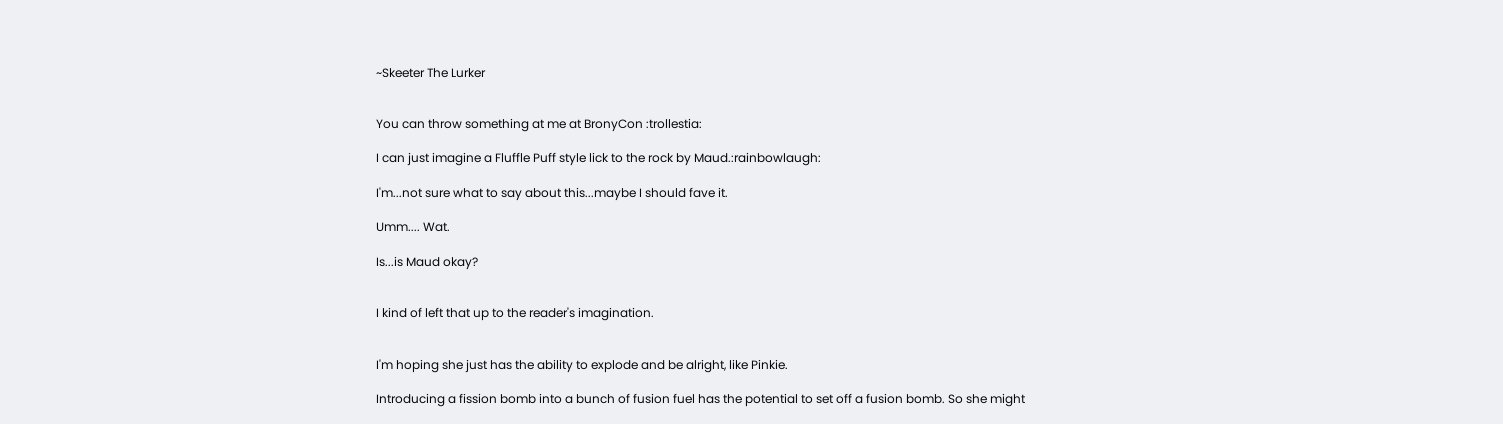~Skeeter The Lurker


You can throw something at me at BronyCon :trollestia:

I can just imagine a Fluffle Puff style lick to the rock by Maud.:rainbowlaugh:

I'm...not sure what to say about this...maybe I should fave it.

Umm.... Wat.

Is...is Maud okay?


I kind of left that up to the reader's imagination.


I'm hoping she just has the ability to explode and be alright, like Pinkie.

Introducing a fission bomb into a bunch of fusion fuel has the potential to set off a fusion bomb. So she might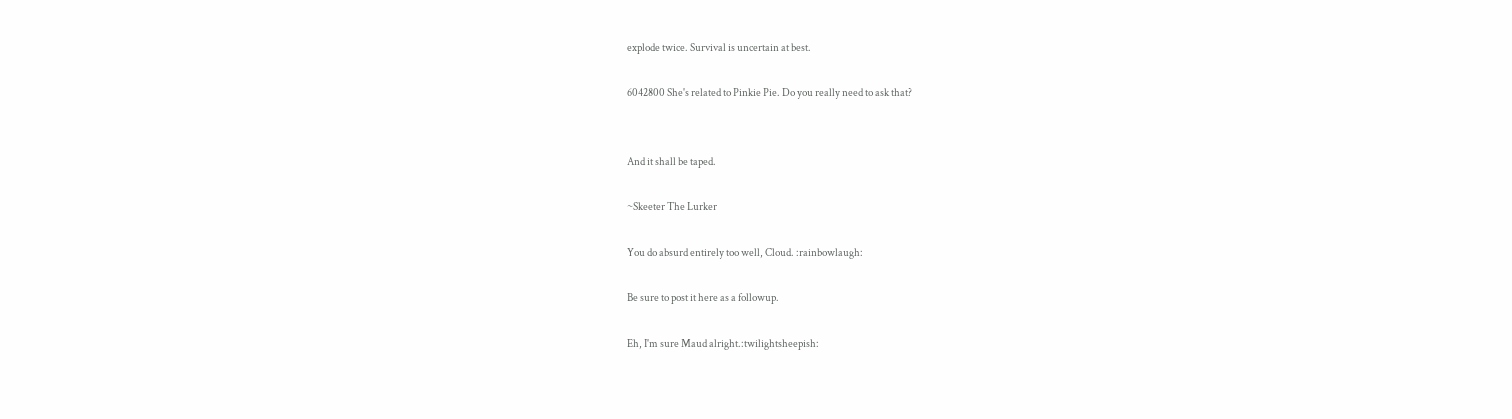explode twice. Survival is uncertain at best.

6042800 She's related to Pinkie Pie. Do you really need to ask that?


And it shall be taped.

~Skeeter The Lurker

You do absurd entirely too well, Cloud. :rainbowlaugh:

Be sure to post it here as a followup.

Eh, I'm sure Maud alright.:twilightsheepish: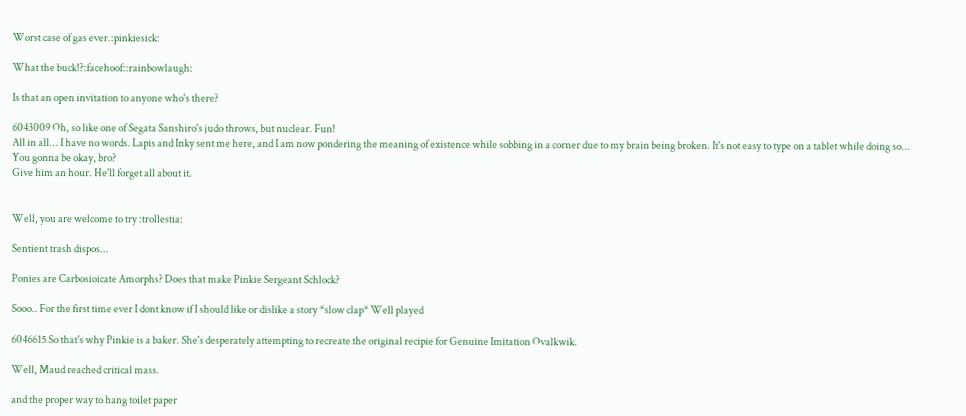Worst case of gas ever.:pinkiesick:

What the buck!?:facehoof::rainbowlaugh:

Is that an open invitation to anyone who's there?

6043009 Oh, so like one of Segata Sanshiro's judo throws, but nuclear. Fun!
All in all... I have no words. Lapis and Inky sent me here, and I am now pondering the meaning of existence while sobbing in a corner due to my brain being broken. It's not easy to type on a tablet while doing so...
You gonna be okay, bro?
Give him an hour. He'll forget all about it.


Well, you are welcome to try :trollestia:

Sentient trash dispos...

Ponies are Carbosioicate Amorphs? Does that make Pinkie Sergeant Schlock?

Sooo.. For the first time ever I dont know if I should like or dislike a story *slow clap* Well played

6046615 So that's why Pinkie is a baker. She's desperately attempting to recreate the original recipie for Genuine Imitation Ovalkwik.

Well, Maud reached critical mass.

and the proper way to hang toilet paper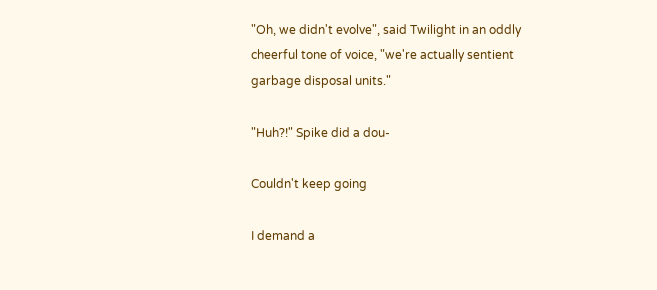"Oh, we didn't evolve", said Twilight in an oddly cheerful tone of voice, "we're actually sentient garbage disposal units."

"Huh?!" Spike did a dou-

Couldn't keep going

I demand a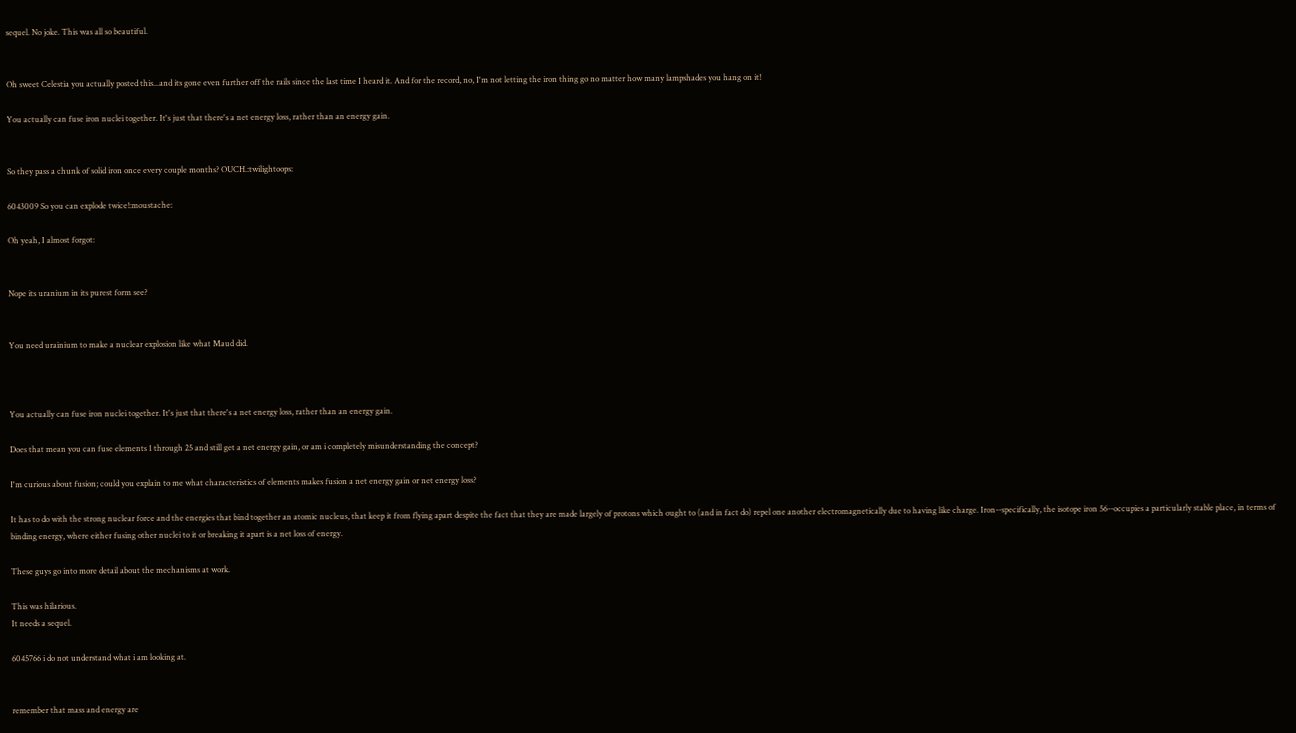sequel. No joke. This was all so beautiful.


Oh sweet Celestia you actually posted this...and its gone even further off the rails since the last time I heard it. And for the record, no, I'm not letting the iron thing go no matter how many lampshades you hang on it!

You actually can fuse iron nuclei together. It's just that there's a net energy loss, rather than an energy gain.


So they pass a chunk of solid iron once every couple months? OUCH.:twilightoops:

6043009 So you can explode twice!:moustache:

Oh yeah, I almost forgot:


Nope its uranium in its purest form see?


You need urainium to make a nuclear explosion like what Maud did.



You actually can fuse iron nuclei together. It's just that there's a net energy loss, rather than an energy gain.

Does that mean you can fuse elements 1 through 25 and still get a net energy gain, or am i completely misunderstanding the concept?

I'm curious about fusion; could you explain to me what characteristics of elements makes fusion a net energy gain or net energy loss?

It has to do with the strong nuclear force and the energies that bind together an atomic nucleus, that keep it from flying apart despite the fact that they are made largely of protons which ought to (and in fact do) repel one another electromagnetically due to having like charge. Iron--specifically, the isotope iron 56--occupies a particularly stable place, in terms of binding energy, where either fusing other nuclei to it or breaking it apart is a net loss of energy.

These guys go into more detail about the mechanisms at work.

This was hilarious.
It needs a sequel.

6045766 i do not understand what i am looking at.


remember that mass and energy are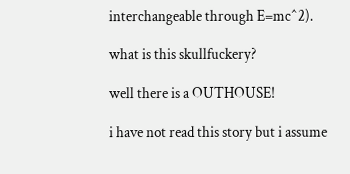interchangeable through E=mc^2).

what is this skullfuckery?

well there is a OUTHOUSE!

i have not read this story but i assume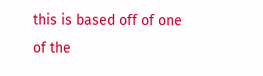this is based off of one of the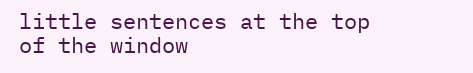little sentences at the top of the window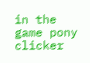in the game pony clicker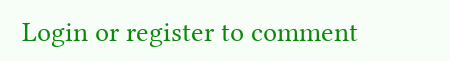Login or register to comment